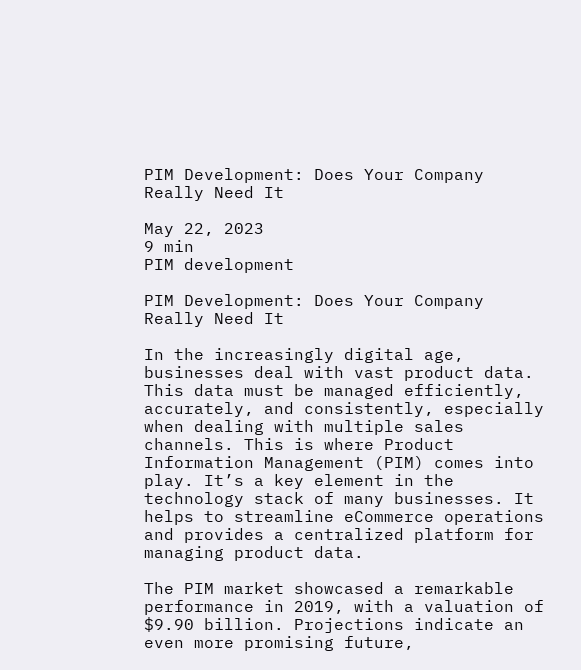PIM Development: Does Your Company Really Need It

May 22, 2023
9 min
PIM development

PIM Development: Does Your Company Really Need It

In the increasingly digital age, businesses deal with vast product data. This data must be managed efficiently, accurately, and consistently, especially when dealing with multiple sales channels. This is where Product Information Management (PIM) comes into play. It’s a key element in the technology stack of many businesses. It helps to streamline eCommerce operations and provides a centralized platform for managing product data.

The PIM market showcased a remarkable performance in 2019, with a valuation of $9.90 billion. Projections indicate an even more promising future,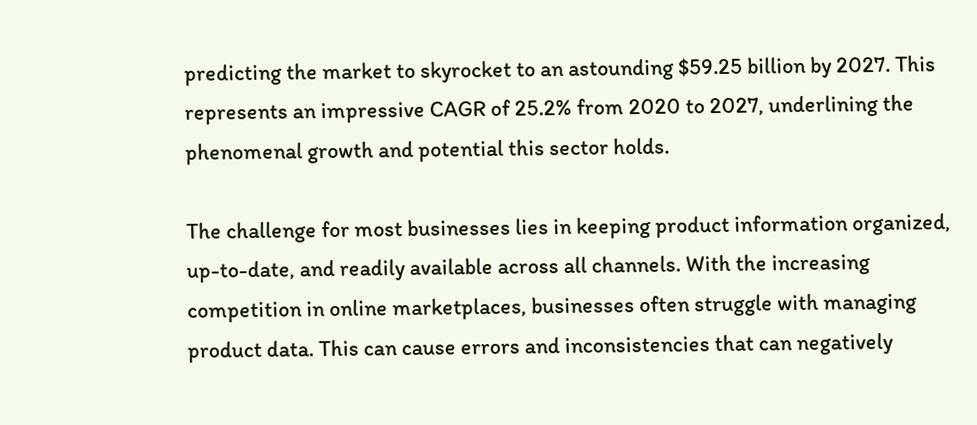predicting the market to skyrocket to an astounding $59.25 billion by 2027. This represents an impressive CAGR of 25.2% from 2020 to 2027, underlining the phenomenal growth and potential this sector holds.

The challenge for most businesses lies in keeping product information organized, up-to-date, and readily available across all channels. With the increasing competition in online marketplaces, businesses often struggle with managing product data. This can cause errors and inconsistencies that can negatively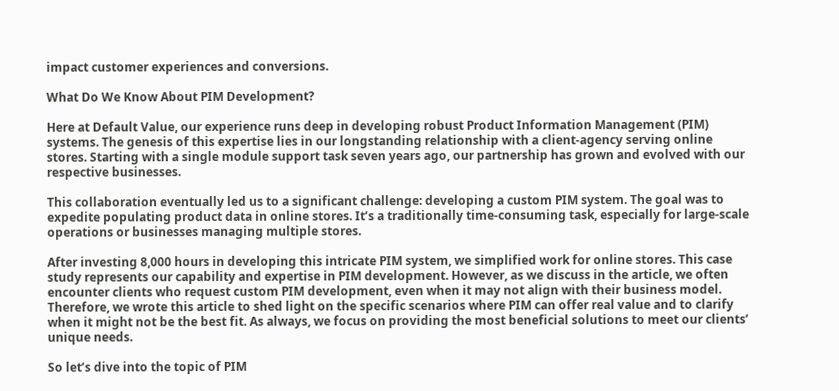impact customer experiences and conversions.

What Do We Know About PIM Development?

Here at Default Value, our experience runs deep in developing robust Product Information Management (PIM) systems. The genesis of this expertise lies in our longstanding relationship with a client-agency serving online stores. Starting with a single module support task seven years ago, our partnership has grown and evolved with our respective businesses.

This collaboration eventually led us to a significant challenge: developing a custom PIM system. The goal was to expedite populating product data in online stores. It’s a traditionally time-consuming task, especially for large-scale operations or businesses managing multiple stores.

After investing 8,000 hours in developing this intricate PIM system, we simplified work for online stores. This case study represents our capability and expertise in PIM development. However, as we discuss in the article, we often encounter clients who request custom PIM development, even when it may not align with their business model. Therefore, we wrote this article to shed light on the specific scenarios where PIM can offer real value and to clarify when it might not be the best fit. As always, we focus on providing the most beneficial solutions to meet our clients’ unique needs.

So let’s dive into the topic of PIM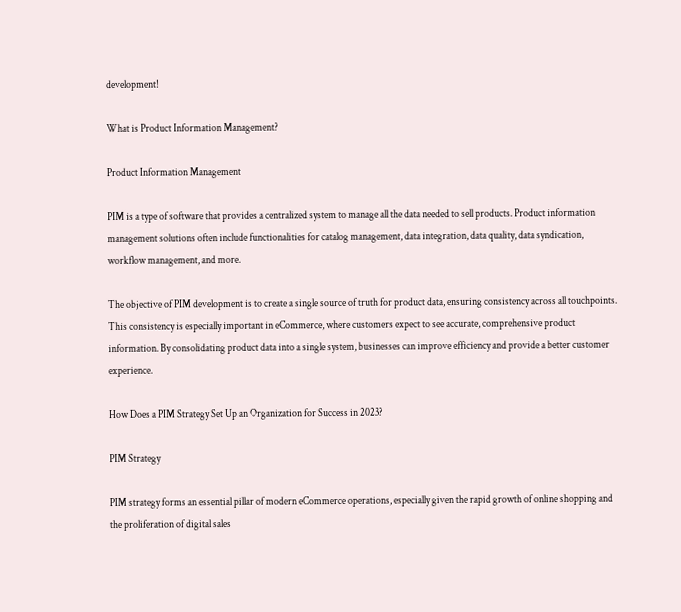development!

What is Product Information Management?

Product Information Management

PIM is a type of software that provides a centralized system to manage all the data needed to sell products. Product information management solutions often include functionalities for catalog management, data integration, data quality, data syndication, workflow management, and more.

The objective of PIM development is to create a single source of truth for product data, ensuring consistency across all touchpoints. This consistency is especially important in eCommerce, where customers expect to see accurate, comprehensive product information. By consolidating product data into a single system, businesses can improve efficiency and provide a better customer experience.

How Does a PIM Strategy Set Up an Organization for Success in 2023?

PIM Strategy

PIM strategy forms an essential pillar of modern eCommerce operations, especially given the rapid growth of online shopping and the proliferation of digital sales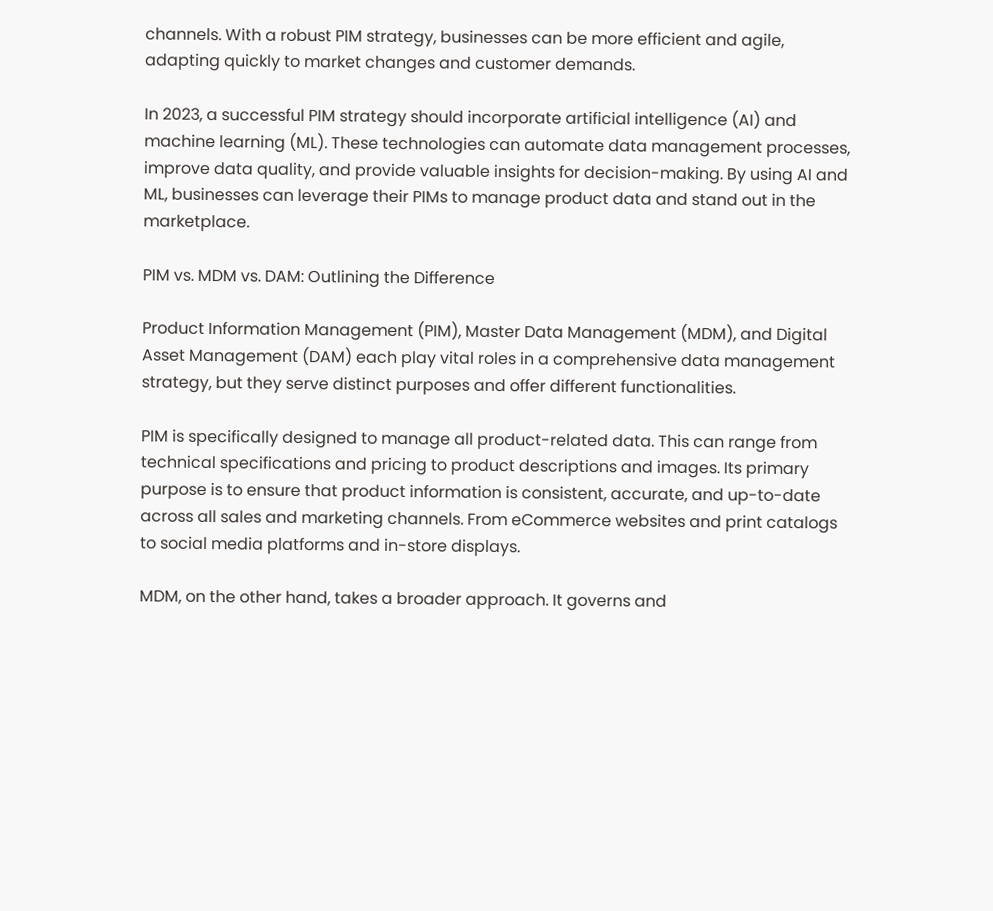channels. With a robust PIM strategy, businesses can be more efficient and agile, adapting quickly to market changes and customer demands.

In 2023, a successful PIM strategy should incorporate artificial intelligence (AI) and machine learning (ML). These technologies can automate data management processes, improve data quality, and provide valuable insights for decision-making. By using AI and ML, businesses can leverage their PIMs to manage product data and stand out in the marketplace.

PIM vs. MDM vs. DAM: Outlining the Difference

Product Information Management (PIM), Master Data Management (MDM), and Digital Asset Management (DAM) each play vital roles in a comprehensive data management strategy, but they serve distinct purposes and offer different functionalities.

PIM is specifically designed to manage all product-related data. This can range from technical specifications and pricing to product descriptions and images. Its primary purpose is to ensure that product information is consistent, accurate, and up-to-date across all sales and marketing channels. From eCommerce websites and print catalogs to social media platforms and in-store displays.

MDM, on the other hand, takes a broader approach. It governs and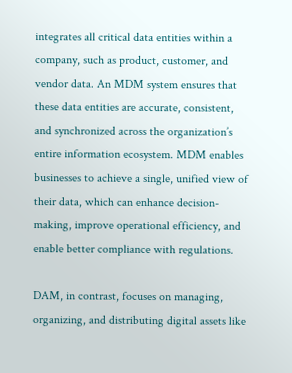integrates all critical data entities within a company, such as product, customer, and vendor data. An MDM system ensures that these data entities are accurate, consistent, and synchronized across the organization’s entire information ecosystem. MDM enables businesses to achieve a single, unified view of their data, which can enhance decision-making, improve operational efficiency, and enable better compliance with regulations.

DAM, in contrast, focuses on managing, organizing, and distributing digital assets like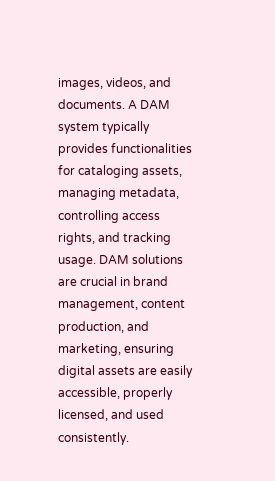images, videos, and documents. A DAM system typically provides functionalities for cataloging assets, managing metadata, controlling access rights, and tracking usage. DAM solutions are crucial in brand management, content production, and marketing, ensuring digital assets are easily accessible, properly licensed, and used consistently.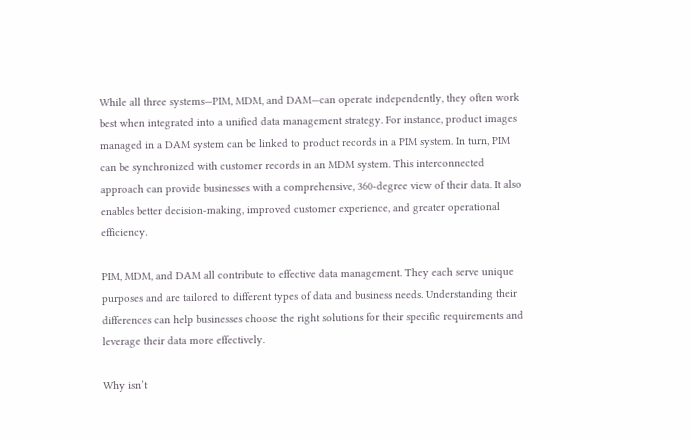While all three systems—PIM, MDM, and DAM—can operate independently, they often work best when integrated into a unified data management strategy. For instance, product images managed in a DAM system can be linked to product records in a PIM system. In turn, PIM can be synchronized with customer records in an MDM system. This interconnected approach can provide businesses with a comprehensive, 360-degree view of their data. It also enables better decision-making, improved customer experience, and greater operational efficiency.

PIM, MDM, and DAM all contribute to effective data management. They each serve unique purposes and are tailored to different types of data and business needs. Understanding their differences can help businesses choose the right solutions for their specific requirements and leverage their data more effectively.

Why isn’t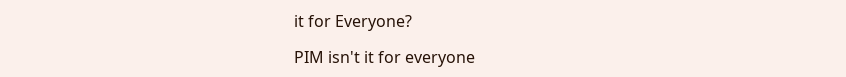it for Everyone?

PIM isn't it for everyone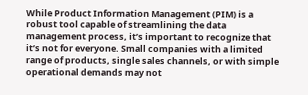While Product Information Management (PIM) is a robust tool capable of streamlining the data management process, it’s important to recognize that it’s not for everyone. Small companies with a limited range of products, single sales channels, or with simple operational demands may not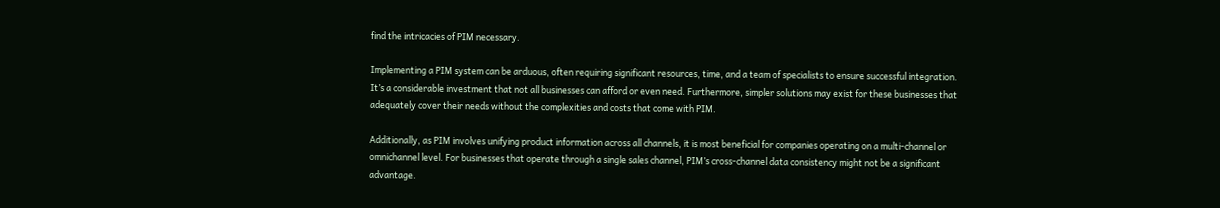find the intricacies of PIM necessary.

Implementing a PIM system can be arduous, often requiring significant resources, time, and a team of specialists to ensure successful integration. It’s a considerable investment that not all businesses can afford or even need. Furthermore, simpler solutions may exist for these businesses that adequately cover their needs without the complexities and costs that come with PIM.

Additionally, as PIM involves unifying product information across all channels, it is most beneficial for companies operating on a multi-channel or omnichannel level. For businesses that operate through a single sales channel, PIM’s cross-channel data consistency might not be a significant advantage.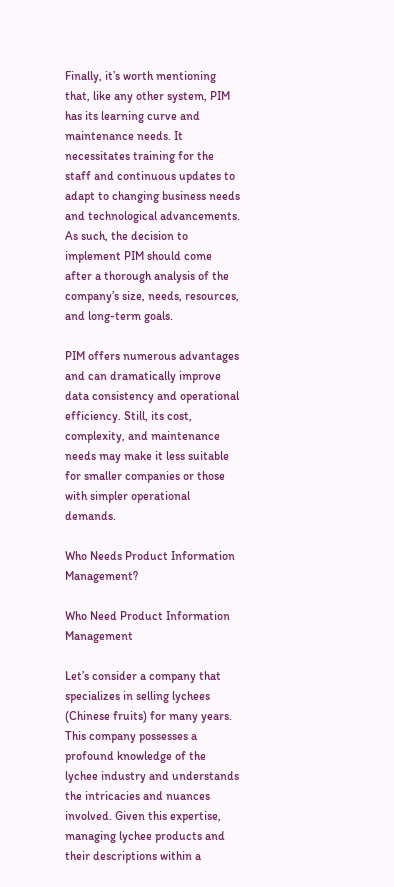Finally, it’s worth mentioning that, like any other system, PIM has its learning curve and maintenance needs. It necessitates training for the staff and continuous updates to adapt to changing business needs and technological advancements. As such, the decision to implement PIM should come after a thorough analysis of the company’s size, needs, resources, and long-term goals.

PIM offers numerous advantages and can dramatically improve data consistency and operational efficiency. Still, its cost, complexity, and maintenance needs may make it less suitable for smaller companies or those with simpler operational demands.

Who Needs Product Information Management?

Who Need Product Information Management

Let’s consider a company that specializes in selling lychees (Chinese fruits) for many years. This company possesses a profound knowledge of the lychee industry and understands the intricacies and nuances involved. Given this expertise, managing lychee products and their descriptions within a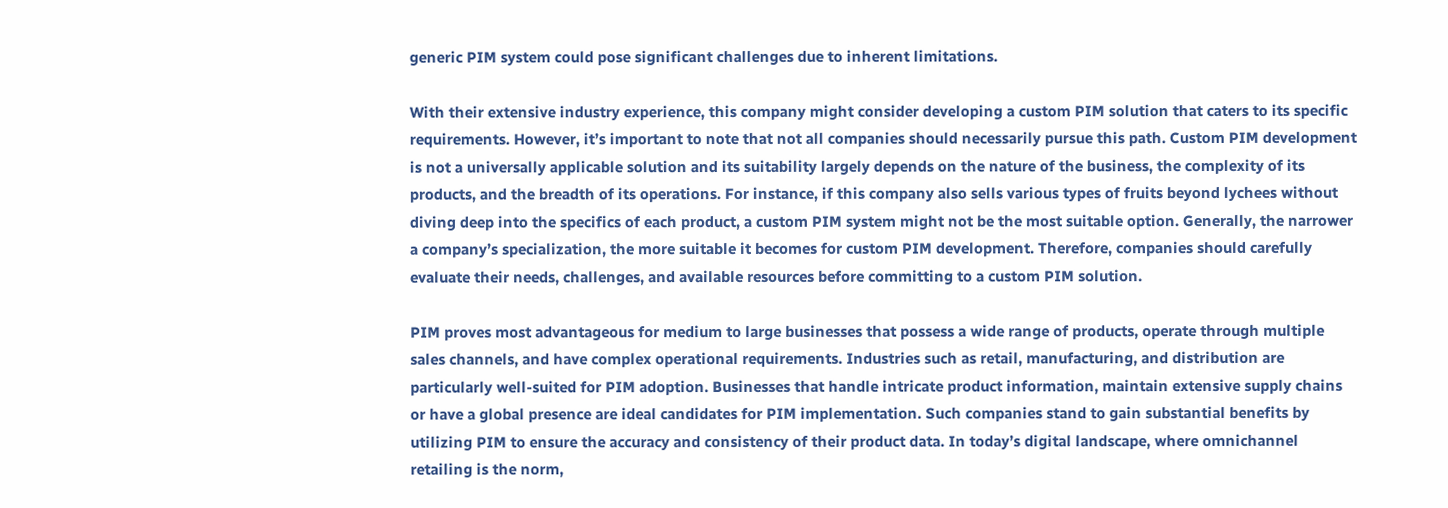generic PIM system could pose significant challenges due to inherent limitations.

With their extensive industry experience, this company might consider developing a custom PIM solution that caters to its specific requirements. However, it’s important to note that not all companies should necessarily pursue this path. Custom PIM development is not a universally applicable solution and its suitability largely depends on the nature of the business, the complexity of its products, and the breadth of its operations. For instance, if this company also sells various types of fruits beyond lychees without diving deep into the specifics of each product, a custom PIM system might not be the most suitable option. Generally, the narrower a company’s specialization, the more suitable it becomes for custom PIM development. Therefore, companies should carefully evaluate their needs, challenges, and available resources before committing to a custom PIM solution.

PIM proves most advantageous for medium to large businesses that possess a wide range of products, operate through multiple sales channels, and have complex operational requirements. Industries such as retail, manufacturing, and distribution are particularly well-suited for PIM adoption. Businesses that handle intricate product information, maintain extensive supply chains or have a global presence are ideal candidates for PIM implementation. Such companies stand to gain substantial benefits by utilizing PIM to ensure the accuracy and consistency of their product data. In today’s digital landscape, where omnichannel retailing is the norm,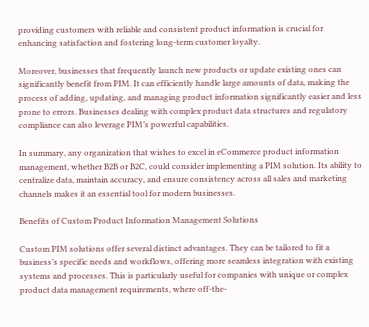providing customers with reliable and consistent product information is crucial for enhancing satisfaction and fostering long-term customer loyalty.

Moreover, businesses that frequently launch new products or update existing ones can significantly benefit from PIM. It can efficiently handle large amounts of data, making the process of adding, updating, and managing product information significantly easier and less prone to errors. Businesses dealing with complex product data structures and regulatory compliance can also leverage PIM’s powerful capabilities.

In summary, any organization that wishes to excel in eCommerce product information management, whether B2B or B2C, could consider implementing a PIM solution. Its ability to centralize data, maintain accuracy, and ensure consistency across all sales and marketing channels makes it an essential tool for modern businesses.

Benefits of Custom Product Information Management Solutions

Custom PIM solutions offer several distinct advantages. They can be tailored to fit a business’s specific needs and workflows, offering more seamless integration with existing systems and processes. This is particularly useful for companies with unique or complex product data management requirements, where off-the-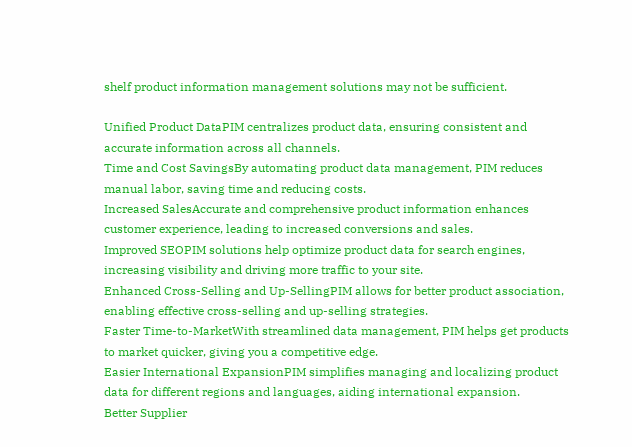shelf product information management solutions may not be sufficient.

Unified Product DataPIM centralizes product data, ensuring consistent and accurate information across all channels.
Time and Cost SavingsBy automating product data management, PIM reduces manual labor, saving time and reducing costs.
Increased SalesAccurate and comprehensive product information enhances customer experience, leading to increased conversions and sales.
Improved SEOPIM solutions help optimize product data for search engines, increasing visibility and driving more traffic to your site.
Enhanced Cross-Selling and Up-SellingPIM allows for better product association, enabling effective cross-selling and up-selling strategies.
Faster Time-to-MarketWith streamlined data management, PIM helps get products to market quicker, giving you a competitive edge.
Easier International ExpansionPIM simplifies managing and localizing product data for different regions and languages, aiding international expansion.
Better Supplier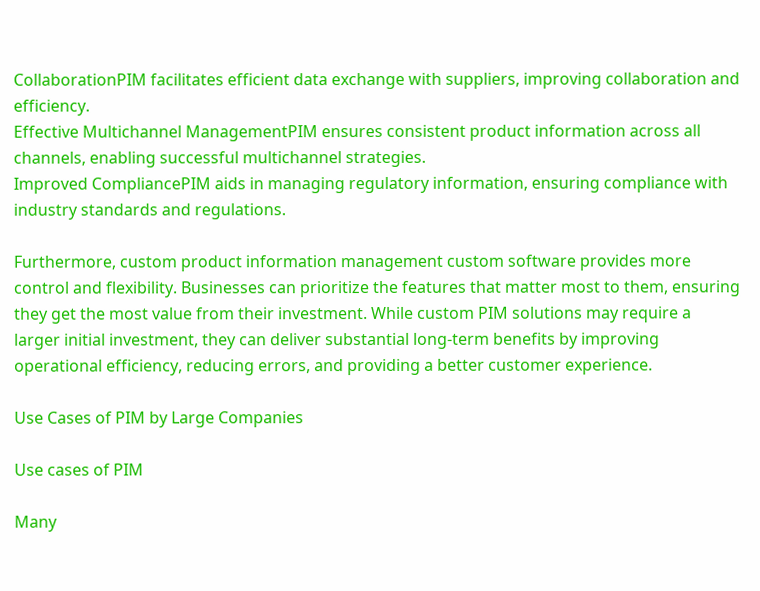CollaborationPIM facilitates efficient data exchange with suppliers, improving collaboration and efficiency.
Effective Multichannel ManagementPIM ensures consistent product information across all channels, enabling successful multichannel strategies.
Improved CompliancePIM aids in managing regulatory information, ensuring compliance with industry standards and regulations.

Furthermore, custom product information management custom software provides more control and flexibility. Businesses can prioritize the features that matter most to them, ensuring they get the most value from their investment. While custom PIM solutions may require a larger initial investment, they can deliver substantial long-term benefits by improving operational efficiency, reducing errors, and providing a better customer experience.

Use Cases of PIM by Large Companies

Use cases of PIM

Many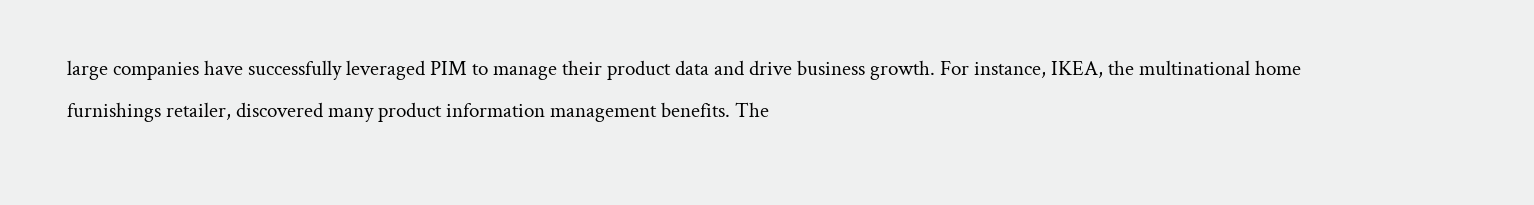large companies have successfully leveraged PIM to manage their product data and drive business growth. For instance, IKEA, the multinational home furnishings retailer, discovered many product information management benefits. The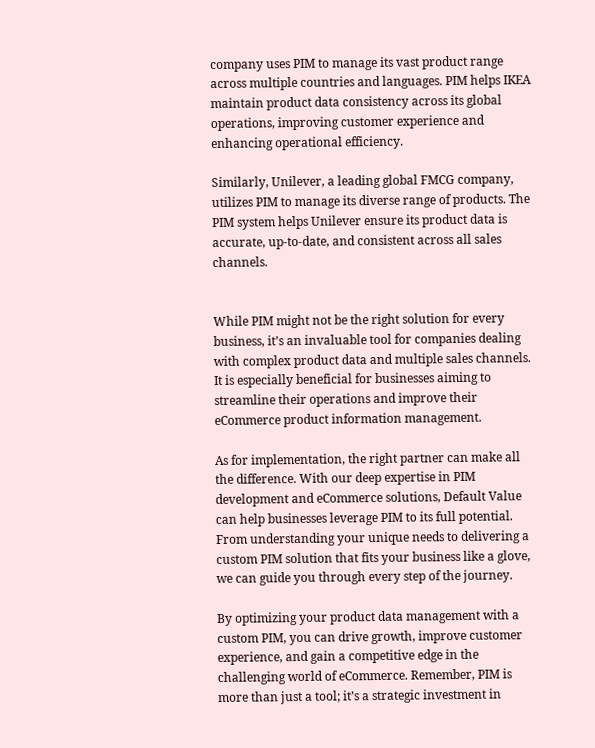company uses PIM to manage its vast product range across multiple countries and languages. PIM helps IKEA maintain product data consistency across its global operations, improving customer experience and enhancing operational efficiency.

Similarly, Unilever, a leading global FMCG company, utilizes PIM to manage its diverse range of products. The PIM system helps Unilever ensure its product data is accurate, up-to-date, and consistent across all sales channels.


While PIM might not be the right solution for every business, it’s an invaluable tool for companies dealing with complex product data and multiple sales channels. It is especially beneficial for businesses aiming to streamline their operations and improve their eCommerce product information management.

As for implementation, the right partner can make all the difference. With our deep expertise in PIM development and eCommerce solutions, Default Value can help businesses leverage PIM to its full potential. From understanding your unique needs to delivering a custom PIM solution that fits your business like a glove, we can guide you through every step of the journey.

By optimizing your product data management with a custom PIM, you can drive growth, improve customer experience, and gain a competitive edge in the challenging world of eCommerce. Remember, PIM is more than just a tool; it’s a strategic investment in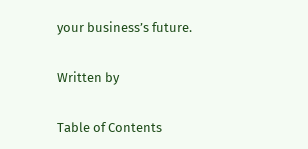your business’s future.

Written by

Table of Contents